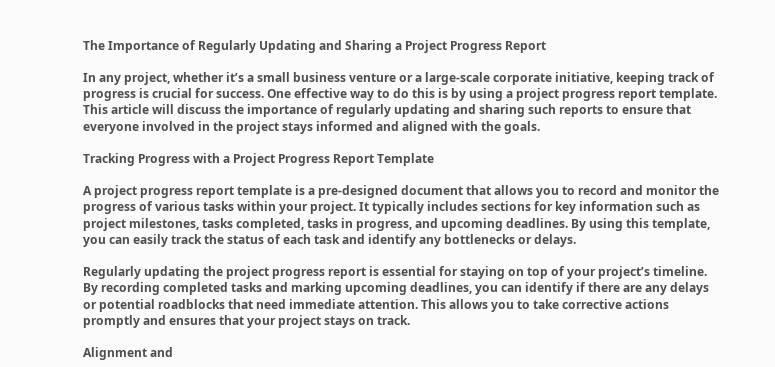The Importance of Regularly Updating and Sharing a Project Progress Report

In any project, whether it’s a small business venture or a large-scale corporate initiative, keeping track of progress is crucial for success. One effective way to do this is by using a project progress report template. This article will discuss the importance of regularly updating and sharing such reports to ensure that everyone involved in the project stays informed and aligned with the goals.

Tracking Progress with a Project Progress Report Template

A project progress report template is a pre-designed document that allows you to record and monitor the progress of various tasks within your project. It typically includes sections for key information such as project milestones, tasks completed, tasks in progress, and upcoming deadlines. By using this template, you can easily track the status of each task and identify any bottlenecks or delays.

Regularly updating the project progress report is essential for staying on top of your project’s timeline. By recording completed tasks and marking upcoming deadlines, you can identify if there are any delays or potential roadblocks that need immediate attention. This allows you to take corrective actions promptly and ensures that your project stays on track.

Alignment and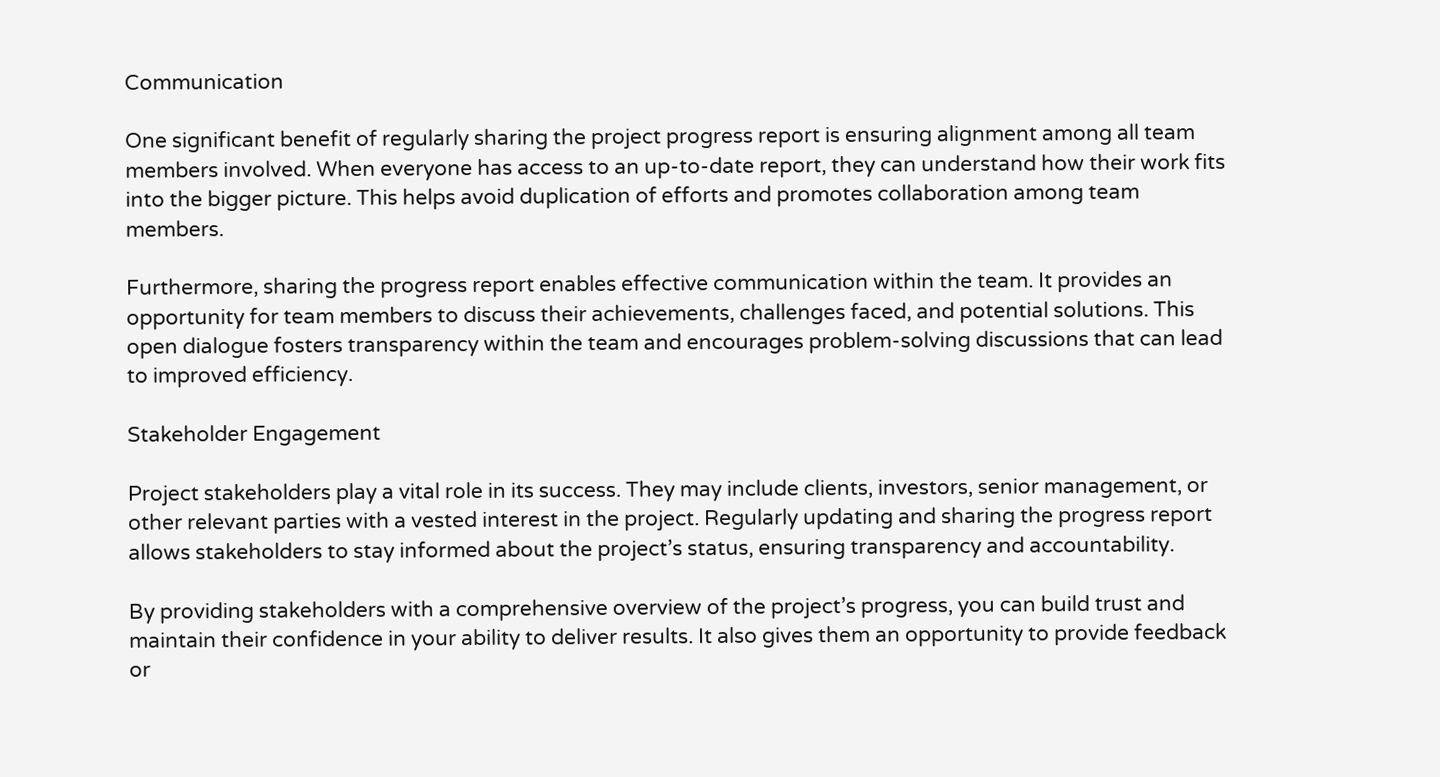Communication

One significant benefit of regularly sharing the project progress report is ensuring alignment among all team members involved. When everyone has access to an up-to-date report, they can understand how their work fits into the bigger picture. This helps avoid duplication of efforts and promotes collaboration among team members.

Furthermore, sharing the progress report enables effective communication within the team. It provides an opportunity for team members to discuss their achievements, challenges faced, and potential solutions. This open dialogue fosters transparency within the team and encourages problem-solving discussions that can lead to improved efficiency.

Stakeholder Engagement

Project stakeholders play a vital role in its success. They may include clients, investors, senior management, or other relevant parties with a vested interest in the project. Regularly updating and sharing the progress report allows stakeholders to stay informed about the project’s status, ensuring transparency and accountability.

By providing stakeholders with a comprehensive overview of the project’s progress, you can build trust and maintain their confidence in your ability to deliver results. It also gives them an opportunity to provide feedback or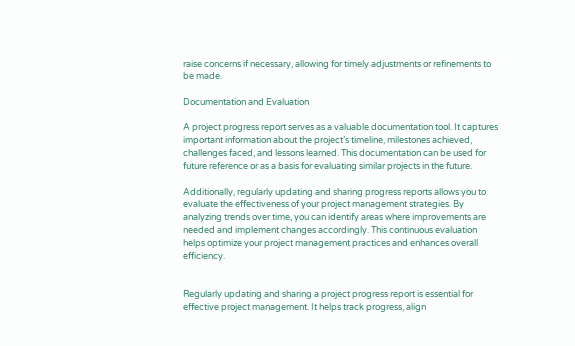raise concerns if necessary, allowing for timely adjustments or refinements to be made.

Documentation and Evaluation

A project progress report serves as a valuable documentation tool. It captures important information about the project’s timeline, milestones achieved, challenges faced, and lessons learned. This documentation can be used for future reference or as a basis for evaluating similar projects in the future.

Additionally, regularly updating and sharing progress reports allows you to evaluate the effectiveness of your project management strategies. By analyzing trends over time, you can identify areas where improvements are needed and implement changes accordingly. This continuous evaluation helps optimize your project management practices and enhances overall efficiency.


Regularly updating and sharing a project progress report is essential for effective project management. It helps track progress, align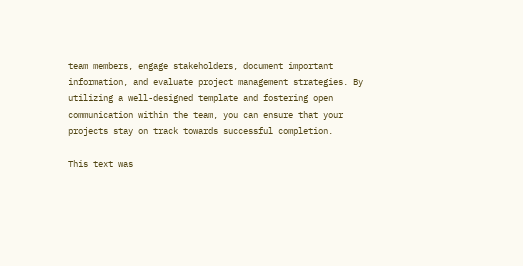team members, engage stakeholders, document important information, and evaluate project management strategies. By utilizing a well-designed template and fostering open communication within the team, you can ensure that your projects stay on track towards successful completion.

This text was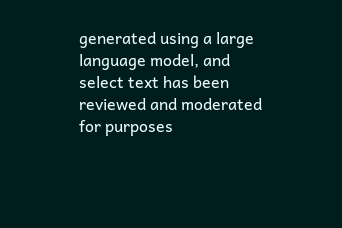generated using a large language model, and select text has been reviewed and moderated for purposes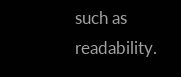such as readability.